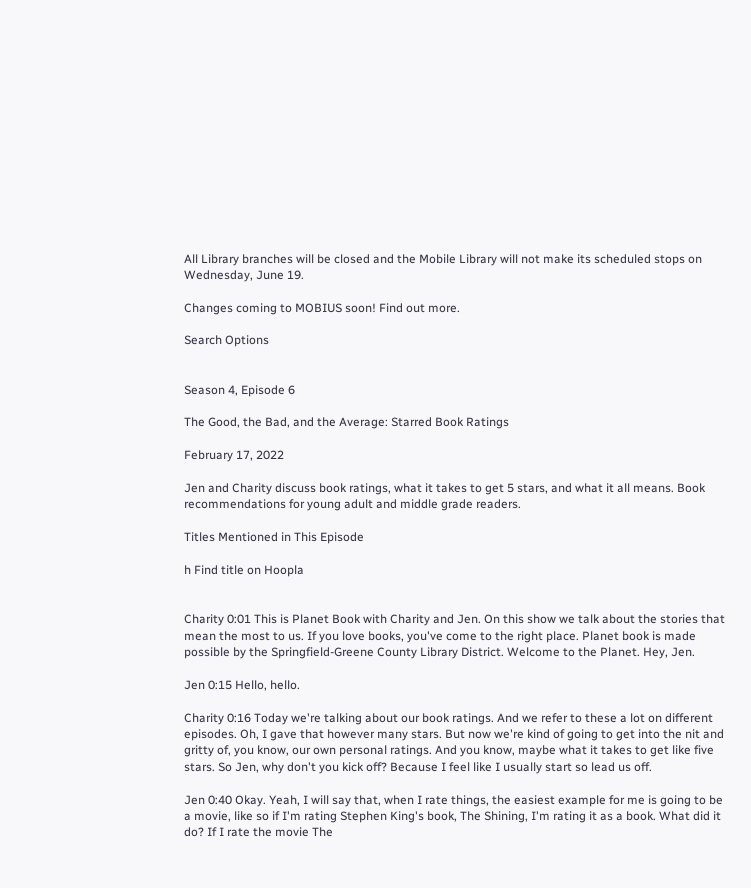All Library branches will be closed and the Mobile Library will not make its scheduled stops on Wednesday, June 19.

Changes coming to MOBIUS soon! Find out more.

Search Options


Season 4, Episode 6

The Good, the Bad, and the Average: Starred Book Ratings

February 17, 2022

Jen and Charity discuss book ratings, what it takes to get 5 stars, and what it all means. Book recommendations for young adult and middle grade readers.

Titles Mentioned in This Episode

h Find title on Hoopla


Charity 0:01 This is Planet Book with Charity and Jen. On this show we talk about the stories that mean the most to us. If you love books, you've come to the right place. Planet book is made possible by the Springfield-Greene County Library District. Welcome to the Planet. Hey, Jen.

Jen 0:15 Hello, hello.

Charity 0:16 Today we're talking about our book ratings. And we refer to these a lot on different episodes. Oh, I gave that however many stars. But now we're kind of going to get into the nit and gritty of, you know, our own personal ratings. And you know, maybe what it takes to get like five stars. So Jen, why don't you kick off? Because I feel like I usually start so lead us off.

Jen 0:40 Okay. Yeah, I will say that, when I rate things, the easiest example for me is going to be a movie, like so if I'm rating Stephen King's book, The Shining, I'm rating it as a book. What did it do? If I rate the movie The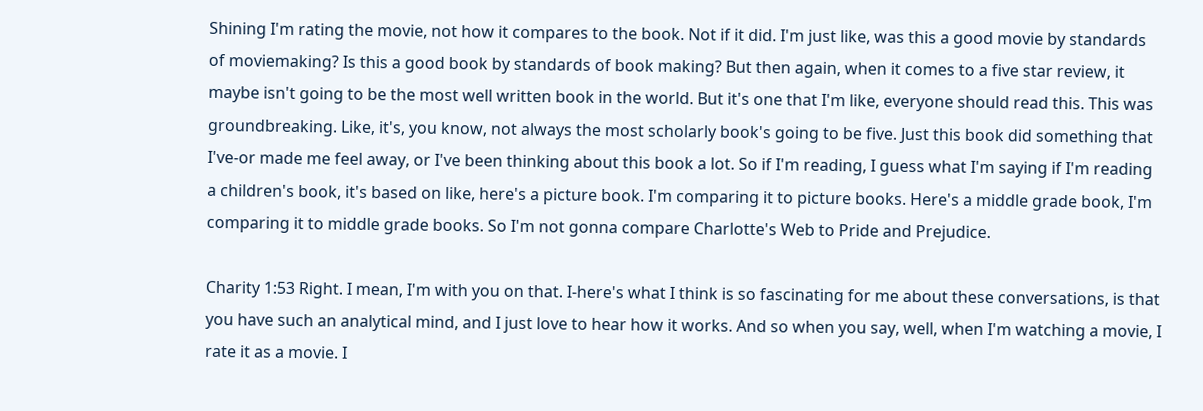Shining I'm rating the movie, not how it compares to the book. Not if it did. I'm just like, was this a good movie by standards of moviemaking? Is this a good book by standards of book making? But then again, when it comes to a five star review, it maybe isn't going to be the most well written book in the world. But it's one that I'm like, everyone should read this. This was groundbreaking. Like, it's, you know, not always the most scholarly book's going to be five. Just this book did something that I've-or made me feel away, or I've been thinking about this book a lot. So if I'm reading, I guess what I'm saying if I'm reading a children's book, it's based on like, here's a picture book. I'm comparing it to picture books. Here's a middle grade book, I'm comparing it to middle grade books. So I'm not gonna compare Charlotte's Web to Pride and Prejudice.

Charity 1:53 Right. I mean, I'm with you on that. I-here's what I think is so fascinating for me about these conversations, is that you have such an analytical mind, and I just love to hear how it works. And so when you say, well, when I'm watching a movie, I rate it as a movie. I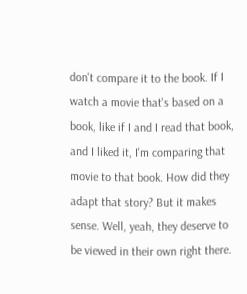don't compare it to the book. If I watch a movie that's based on a book, like if I and I read that book, and I liked it, I'm comparing that movie to that book. How did they adapt that story? But it makes sense. Well, yeah, they deserve to be viewed in their own right there.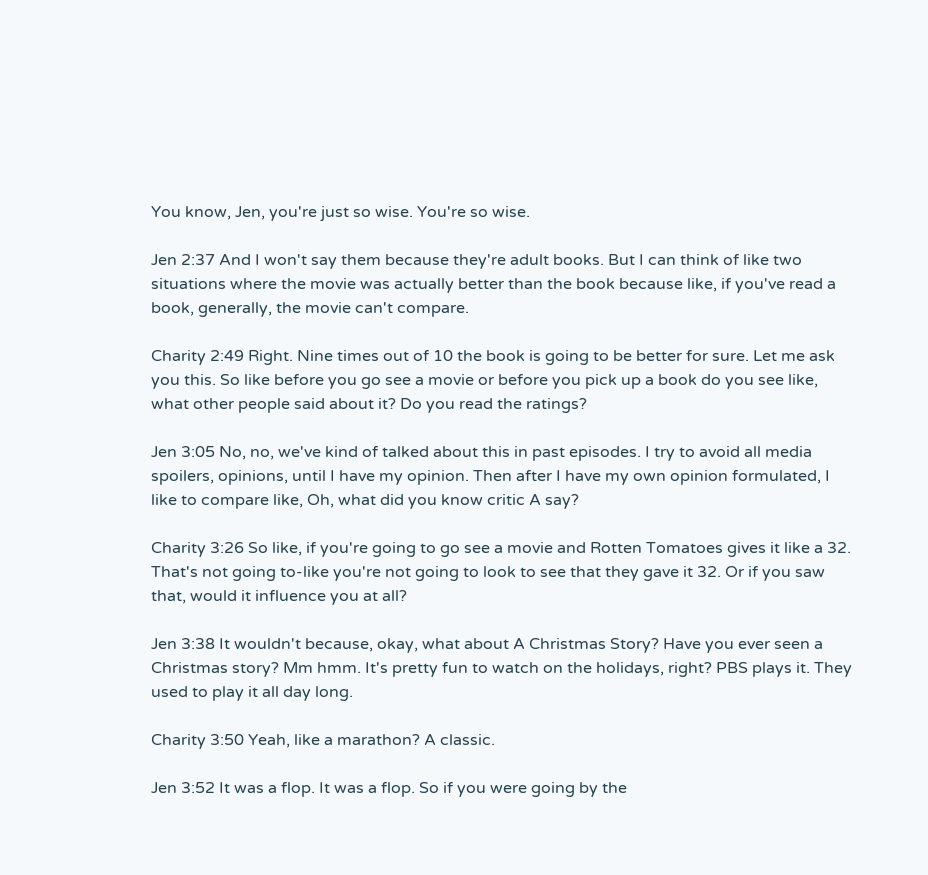You know, Jen, you're just so wise. You're so wise.

Jen 2:37 And I won't say them because they're adult books. But I can think of like two situations where the movie was actually better than the book because like, if you've read a book, generally, the movie can't compare.

Charity 2:49 Right. Nine times out of 10 the book is going to be better for sure. Let me ask you this. So like before you go see a movie or before you pick up a book do you see like, what other people said about it? Do you read the ratings?

Jen 3:05 No, no, we've kind of talked about this in past episodes. I try to avoid all media spoilers, opinions, until I have my opinion. Then after I have my own opinion formulated, I like to compare like, Oh, what did you know critic A say?

Charity 3:26 So like, if you're going to go see a movie and Rotten Tomatoes gives it like a 32. That's not going to-like you're not going to look to see that they gave it 32. Or if you saw that, would it influence you at all?

Jen 3:38 It wouldn't because, okay, what about A Christmas Story? Have you ever seen a Christmas story? Mm hmm. It's pretty fun to watch on the holidays, right? PBS plays it. They used to play it all day long.

Charity 3:50 Yeah, like a marathon? A classic.

Jen 3:52 It was a flop. It was a flop. So if you were going by the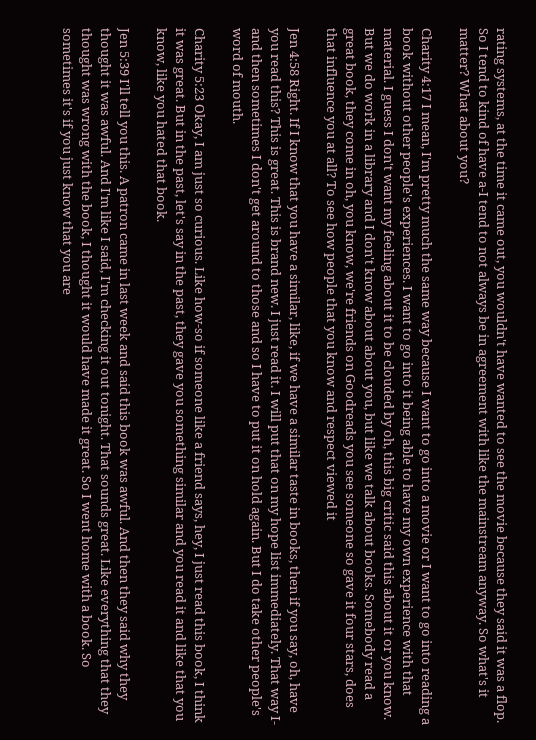rating systems, at the time it came out, you wouldn't have wanted to see the movie because they said it was a flop. So I tend to kind of have a-I tend to not always be in agreement with like the mainstream anyway. So what's it matter? What about you?

Charity 4:17 I mean, I'm pretty much the same way because I want to go into a movie or I want to go into reading a book without other people's experiences. I want to go into it being able to have my own experience with that material. I guess I don't want my feeling about it to be clouded by oh, this big critic said this about it or you know. But we do work in a library and I don't know about about you, but like we talk about books. Somebody read a great book, they come in oh, you know, we're friends on Goodreads you see someone so gave it four stars, does that influence you at all? To see how people that you know and respect viewed it

Jen 4:58 Right. If I know that you have a similar, like, if we have a similar taste in books, then if you say, oh, have you read this? This is great. This is brand new. I just read it. I will put that on my hope list immediately. That way I-and then sometimes I don't get around to those and so I have to put it on hold again. But I do take other people's word of mouth.

Charity 5:23 Okay, I am just so curious. Like how-so if someone like a friend says, hey, I just read this book, I think it was great. But in the past, let's say in the past, they gave you something similar and you read it and like that you know, like you hated that book.

Jen 5:39 I'll tell you this. A patron came in last week and said this book was awful. And then they said why they thought it was awful. And I'm like I said, I'm checking it out tonight. That sounds great. Like everything that they thought was wrong with the book, I thought it would have made it great. So I went home with a book. So sometimes it's if you just know that you are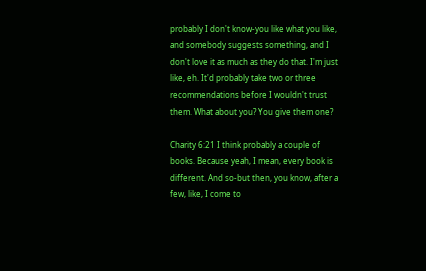probably I don't know-you like what you like, and somebody suggests something, and I don't love it as much as they do that. I'm just like, eh. It'd probably take two or three recommendations before I wouldn't trust them. What about you? You give them one?

Charity 6:21 I think probably a couple of books. Because yeah, I mean, every book is different. And so-but then, you know, after a few, like, I come to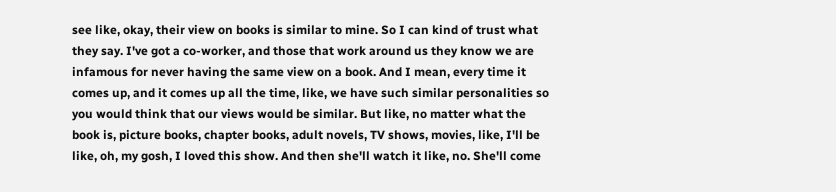see like, okay, their view on books is similar to mine. So I can kind of trust what they say. I've got a co-worker, and those that work around us they know we are infamous for never having the same view on a book. And I mean, every time it comes up, and it comes up all the time, like, we have such similar personalities so you would think that our views would be similar. But like, no matter what the book is, picture books, chapter books, adult novels, TV shows, movies, like, I'll be like, oh, my gosh, I loved this show. And then she'll watch it like, no. She'll come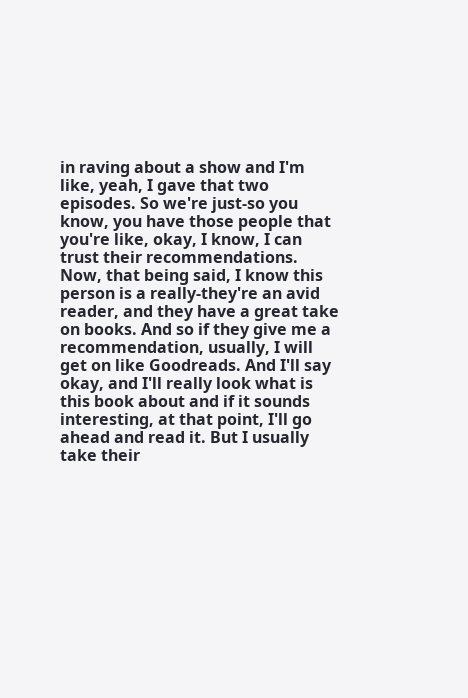in raving about a show and I'm like, yeah, I gave that two episodes. So we're just-so you know, you have those people that you're like, okay, I know, I can trust their recommendations. Now, that being said, I know this person is a really-they're an avid reader, and they have a great take on books. And so if they give me a recommendation, usually, I will get on like Goodreads. And I'll say okay, and I'll really look what is this book about and if it sounds interesting, at that point, I'll go ahead and read it. But I usually take their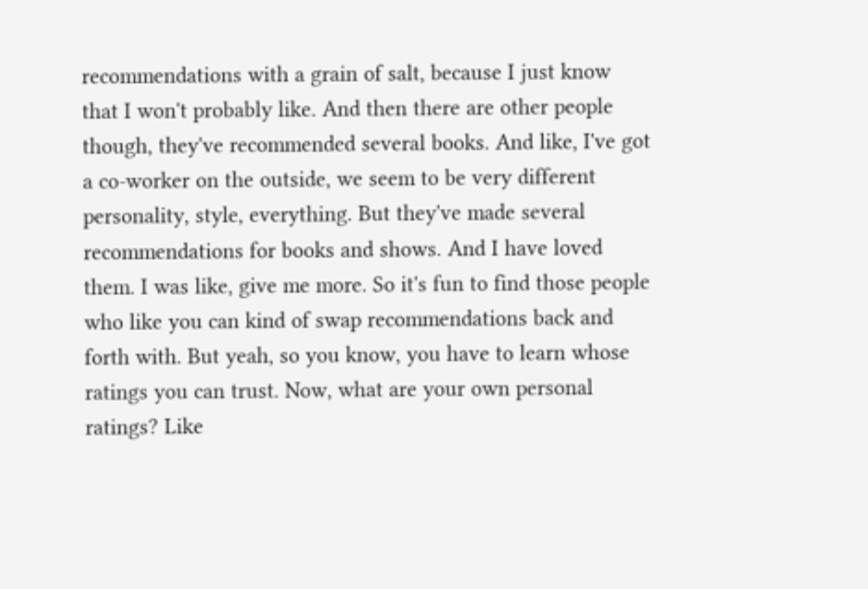recommendations with a grain of salt, because I just know that I won't probably like. And then there are other people though, they've recommended several books. And like, I've got a co-worker on the outside, we seem to be very different personality, style, everything. But they've made several recommendations for books and shows. And I have loved them. I was like, give me more. So it's fun to find those people who like you can kind of swap recommendations back and forth with. But yeah, so you know, you have to learn whose ratings you can trust. Now, what are your own personal ratings? Like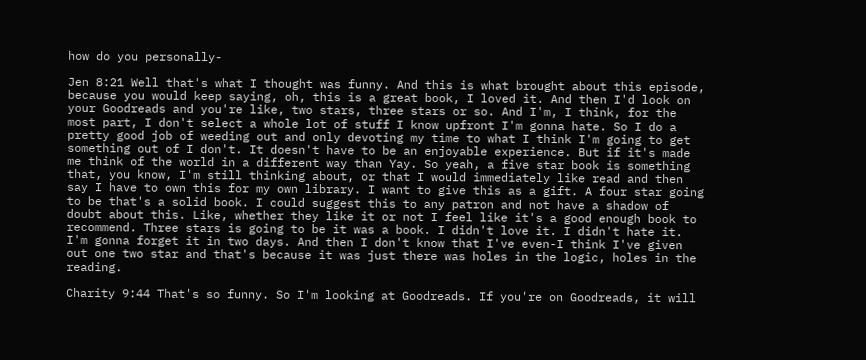how do you personally-

Jen 8:21 Well that's what I thought was funny. And this is what brought about this episode, because you would keep saying, oh, this is a great book, I loved it. And then I'd look on your Goodreads and you're like, two stars, three stars or so. And I'm, I think, for the most part, I don't select a whole lot of stuff I know upfront I'm gonna hate. So I do a pretty good job of weeding out and only devoting my time to what I think I'm going to get something out of I don't. It doesn't have to be an enjoyable experience. But if it's made me think of the world in a different way than Yay. So yeah, a five star book is something that, you know, I'm still thinking about, or that I would immediately like read and then say I have to own this for my own library. I want to give this as a gift. A four star going to be that's a solid book. I could suggest this to any patron and not have a shadow of doubt about this. Like, whether they like it or not I feel like it's a good enough book to recommend. Three stars is going to be it was a book. I didn't love it. I didn't hate it. I'm gonna forget it in two days. And then I don't know that I've even-I think I've given out one two star and that's because it was just there was holes in the logic, holes in the reading.

Charity 9:44 That's so funny. So I'm looking at Goodreads. If you're on Goodreads, it will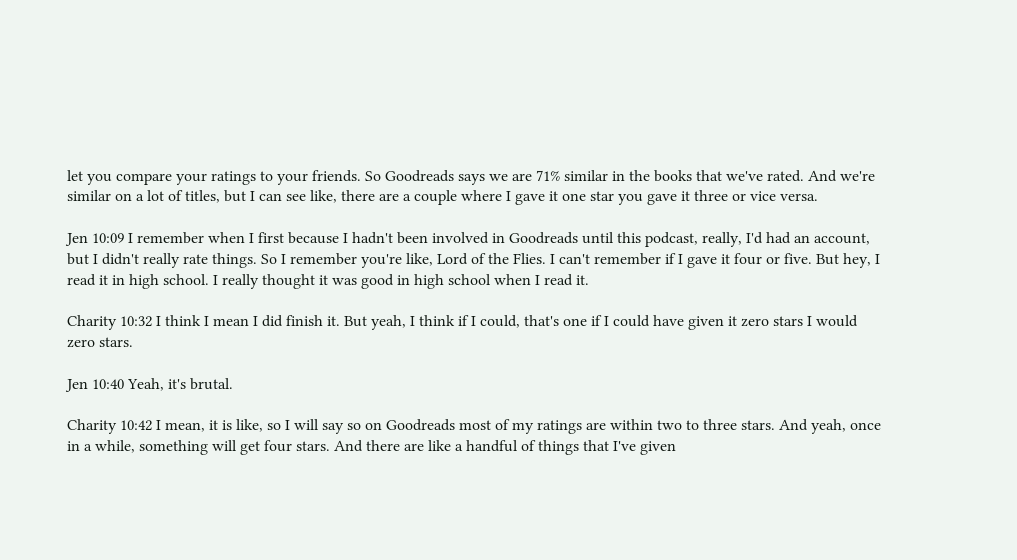let you compare your ratings to your friends. So Goodreads says we are 71% similar in the books that we've rated. And we're similar on a lot of titles, but I can see like, there are a couple where I gave it one star you gave it three or vice versa.

Jen 10:09 I remember when I first because I hadn't been involved in Goodreads until this podcast, really, I'd had an account, but I didn't really rate things. So I remember you're like, Lord of the Flies. I can't remember if I gave it four or five. But hey, I read it in high school. I really thought it was good in high school when I read it.

Charity 10:32 I think I mean I did finish it. But yeah, I think if I could, that's one if I could have given it zero stars I would zero stars.

Jen 10:40 Yeah, it's brutal.

Charity 10:42 I mean, it is like, so I will say so on Goodreads most of my ratings are within two to three stars. And yeah, once in a while, something will get four stars. And there are like a handful of things that I've given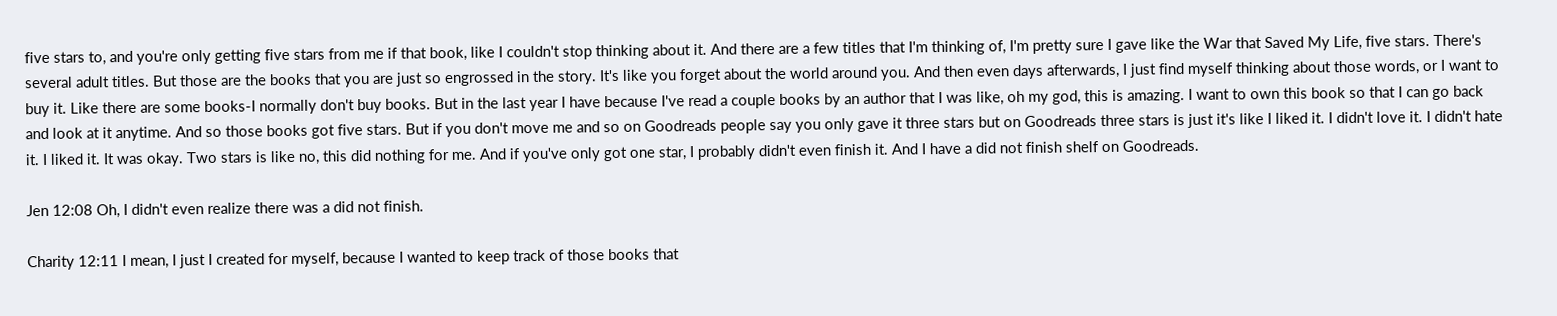five stars to, and you're only getting five stars from me if that book, like I couldn't stop thinking about it. And there are a few titles that I'm thinking of, I'm pretty sure I gave like the War that Saved My Life, five stars. There's several adult titles. But those are the books that you are just so engrossed in the story. It's like you forget about the world around you. And then even days afterwards, I just find myself thinking about those words, or I want to buy it. Like there are some books-I normally don't buy books. But in the last year I have because I've read a couple books by an author that I was like, oh my god, this is amazing. I want to own this book so that I can go back and look at it anytime. And so those books got five stars. But if you don't move me and so on Goodreads people say you only gave it three stars but on Goodreads three stars is just it's like I liked it. I didn't love it. I didn't hate it. I liked it. It was okay. Two stars is like no, this did nothing for me. And if you've only got one star, I probably didn't even finish it. And I have a did not finish shelf on Goodreads.

Jen 12:08 Oh, I didn't even realize there was a did not finish.

Charity 12:11 I mean, I just I created for myself, because I wanted to keep track of those books that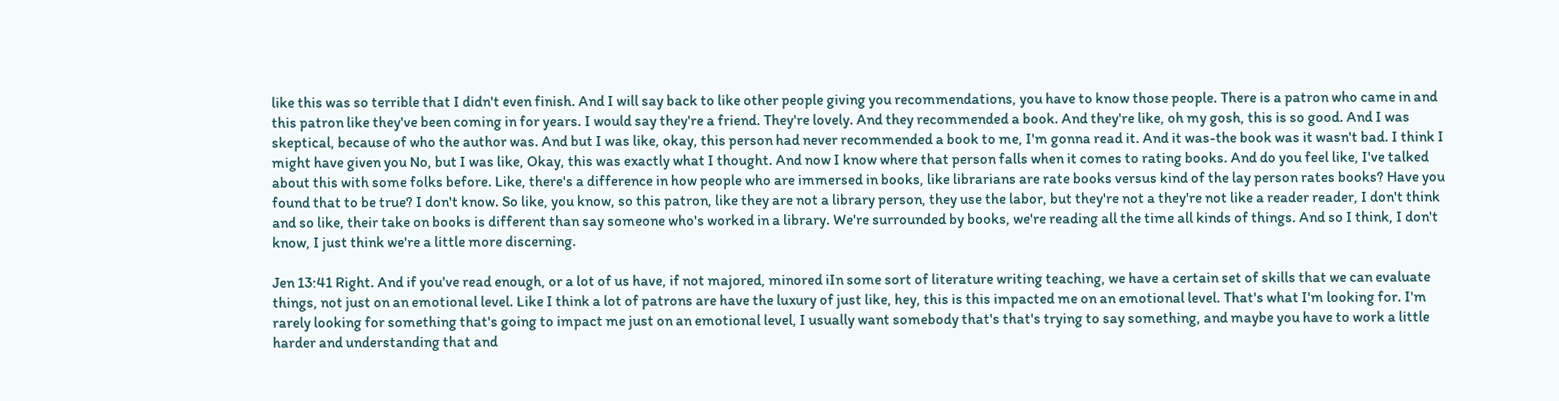like this was so terrible that I didn't even finish. And I will say back to like other people giving you recommendations, you have to know those people. There is a patron who came in and this patron like they've been coming in for years. I would say they're a friend. They're lovely. And they recommended a book. And they're like, oh my gosh, this is so good. And I was skeptical, because of who the author was. And but I was like, okay, this person had never recommended a book to me, I'm gonna read it. And it was-the book was it wasn't bad. I think I might have given you No, but I was like, Okay, this was exactly what I thought. And now I know where that person falls when it comes to rating books. And do you feel like, I've talked about this with some folks before. Like, there's a difference in how people who are immersed in books, like librarians are rate books versus kind of the lay person rates books? Have you found that to be true? I don't know. So like, you know, so this patron, like they are not a library person, they use the labor, but they're not a they're not like a reader reader, I don't think and so like, their take on books is different than say someone who's worked in a library. We're surrounded by books, we're reading all the time all kinds of things. And so I think, I don't know, I just think we're a little more discerning.

Jen 13:41 Right. And if you've read enough, or a lot of us have, if not majored, minored iIn some sort of literature writing teaching, we have a certain set of skills that we can evaluate things, not just on an emotional level. Like I think a lot of patrons are have the luxury of just like, hey, this is this impacted me on an emotional level. That's what I'm looking for. I'm rarely looking for something that's going to impact me just on an emotional level, I usually want somebody that's that's trying to say something, and maybe you have to work a little harder and understanding that and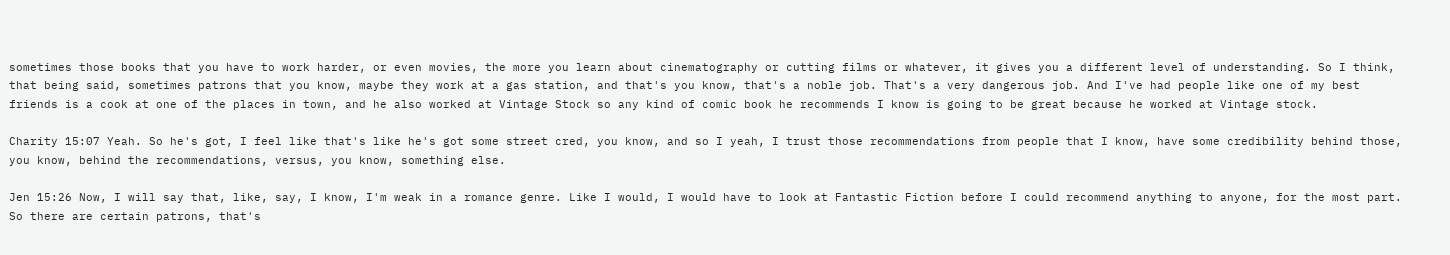sometimes those books that you have to work harder, or even movies, the more you learn about cinematography or cutting films or whatever, it gives you a different level of understanding. So I think, that being said, sometimes patrons that you know, maybe they work at a gas station, and that's you know, that's a noble job. That's a very dangerous job. And I've had people like one of my best friends is a cook at one of the places in town, and he also worked at Vintage Stock so any kind of comic book he recommends I know is going to be great because he worked at Vintage stock.

Charity 15:07 Yeah. So he's got, I feel like that's like he's got some street cred, you know, and so I yeah, I trust those recommendations from people that I know, have some credibility behind those, you know, behind the recommendations, versus, you know, something else.

Jen 15:26 Now, I will say that, like, say, I know, I'm weak in a romance genre. Like I would, I would have to look at Fantastic Fiction before I could recommend anything to anyone, for the most part. So there are certain patrons, that's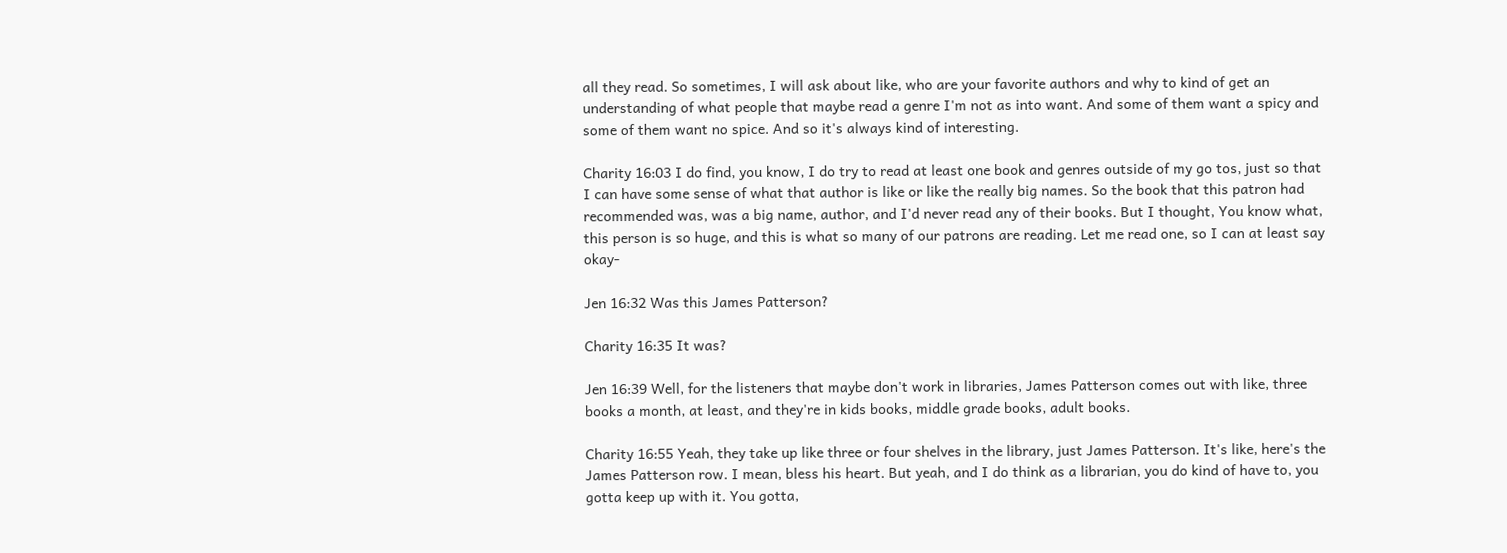all they read. So sometimes, I will ask about like, who are your favorite authors and why to kind of get an understanding of what people that maybe read a genre I'm not as into want. And some of them want a spicy and some of them want no spice. And so it's always kind of interesting.

Charity 16:03 I do find, you know, I do try to read at least one book and genres outside of my go tos, just so that I can have some sense of what that author is like or like the really big names. So the book that this patron had recommended was, was a big name, author, and I'd never read any of their books. But I thought, You know what, this person is so huge, and this is what so many of our patrons are reading. Let me read one, so I can at least say okay-

Jen 16:32 Was this James Patterson?

Charity 16:35 It was?

Jen 16:39 Well, for the listeners that maybe don't work in libraries, James Patterson comes out with like, three books a month, at least, and they're in kids books, middle grade books, adult books.

Charity 16:55 Yeah, they take up like three or four shelves in the library, just James Patterson. It's like, here's the James Patterson row. I mean, bless his heart. But yeah, and I do think as a librarian, you do kind of have to, you gotta keep up with it. You gotta,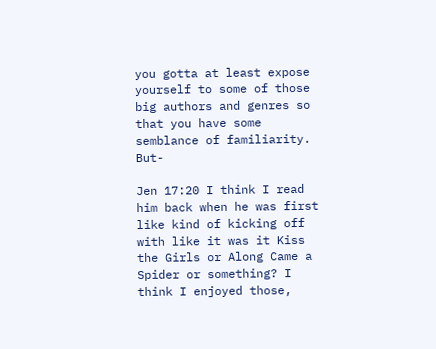you gotta at least expose yourself to some of those big authors and genres so that you have some semblance of familiarity. But-

Jen 17:20 I think I read him back when he was first like kind of kicking off with like it was it Kiss the Girls or Along Came a Spider or something? I think I enjoyed those,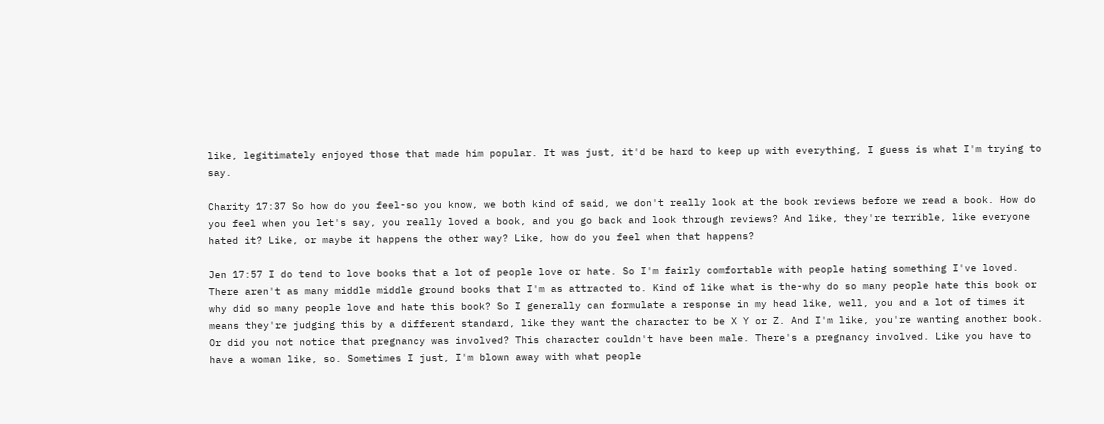like, legitimately enjoyed those that made him popular. It was just, it'd be hard to keep up with everything, I guess is what I'm trying to say.

Charity 17:37 So how do you feel-so you know, we both kind of said, we don't really look at the book reviews before we read a book. How do you feel when you let's say, you really loved a book, and you go back and look through reviews? And like, they're terrible, like everyone hated it? Like, or maybe it happens the other way? Like, how do you feel when that happens?

Jen 17:57 I do tend to love books that a lot of people love or hate. So I'm fairly comfortable with people hating something I've loved. There aren't as many middle middle ground books that I'm as attracted to. Kind of like what is the-why do so many people hate this book or why did so many people love and hate this book? So I generally can formulate a response in my head like, well, you and a lot of times it means they're judging this by a different standard, like they want the character to be X Y or Z. And I'm like, you're wanting another book. Or did you not notice that pregnancy was involved? This character couldn't have been male. There's a pregnancy involved. Like you have to have a woman like, so. Sometimes I just, I'm blown away with what people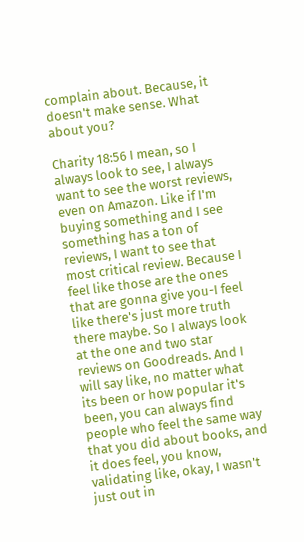complain about. Because, it doesn't make sense. What about you?

Charity 18:56 I mean, so I always look to see, I always want to see the worst reviews, even on Amazon. Like if I'm buying something and I see something has a ton of reviews, I want to see that most critical review. Because I feel like those are the ones that are gonna give you-I feel like there's just more truth there maybe. So I always look at the one and two star reviews on Goodreads. And I will say like, no matter what its been or how popular it's been, you can always find people who feel the same way that you did about books, and it does feel, you know, validating like, okay, I wasn't just out in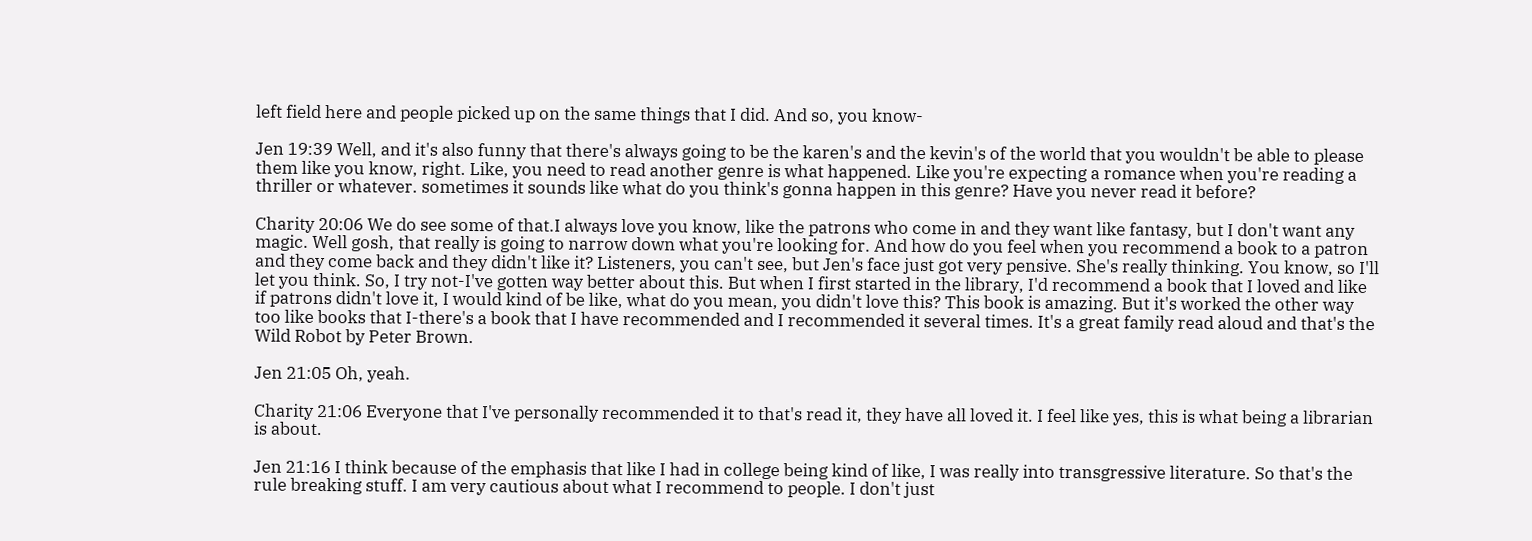left field here and people picked up on the same things that I did. And so, you know-

Jen 19:39 Well, and it's also funny that there's always going to be the karen's and the kevin's of the world that you wouldn't be able to please them like you know, right. Like, you need to read another genre is what happened. Like you're expecting a romance when you're reading a thriller or whatever. sometimes it sounds like what do you think's gonna happen in this genre? Have you never read it before?

Charity 20:06 We do see some of that.I always love you know, like the patrons who come in and they want like fantasy, but I don't want any magic. Well gosh, that really is going to narrow down what you're looking for. And how do you feel when you recommend a book to a patron and they come back and they didn't like it? Listeners, you can't see, but Jen's face just got very pensive. She's really thinking. You know, so I'll let you think. So, I try not-I've gotten way better about this. But when I first started in the library, I'd recommend a book that I loved and like if patrons didn't love it, I would kind of be like, what do you mean, you didn't love this? This book is amazing. But it's worked the other way too like books that I-there's a book that I have recommended and I recommended it several times. It's a great family read aloud and that's the Wild Robot by Peter Brown.

Jen 21:05 Oh, yeah.

Charity 21:06 Everyone that I've personally recommended it to that's read it, they have all loved it. I feel like yes, this is what being a librarian is about.

Jen 21:16 I think because of the emphasis that like I had in college being kind of like, I was really into transgressive literature. So that's the rule breaking stuff. I am very cautious about what I recommend to people. I don't just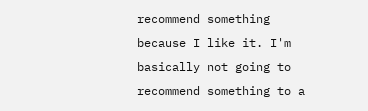recommend something because I like it. I'm basically not going to recommend something to a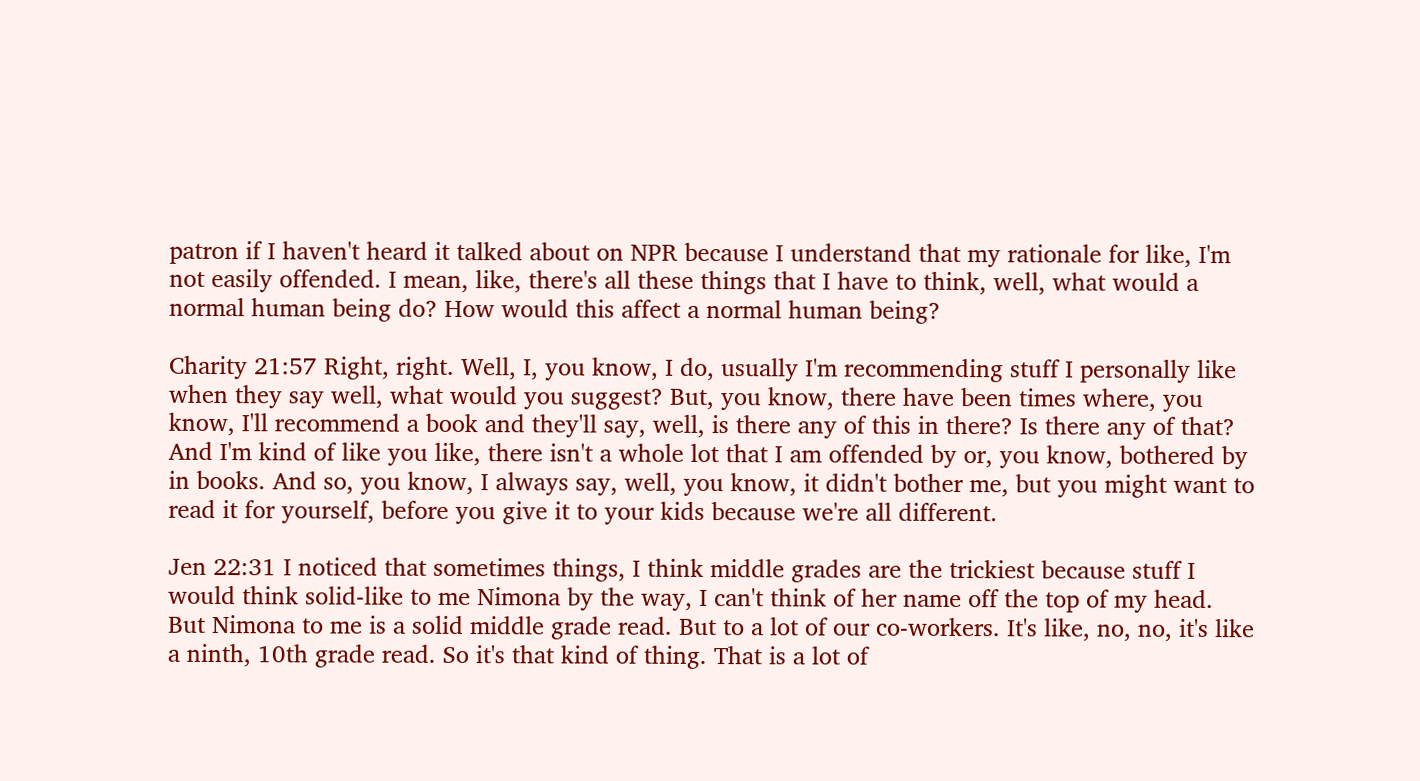patron if I haven't heard it talked about on NPR because I understand that my rationale for like, I'm not easily offended. I mean, like, there's all these things that I have to think, well, what would a normal human being do? How would this affect a normal human being?

Charity 21:57 Right, right. Well, I, you know, I do, usually I'm recommending stuff I personally like when they say well, what would you suggest? But, you know, there have been times where, you know, I'll recommend a book and they'll say, well, is there any of this in there? Is there any of that? And I'm kind of like you like, there isn't a whole lot that I am offended by or, you know, bothered by in books. And so, you know, I always say, well, you know, it didn't bother me, but you might want to read it for yourself, before you give it to your kids because we're all different.

Jen 22:31 I noticed that sometimes things, I think middle grades are the trickiest because stuff I would think solid-like to me Nimona by the way, I can't think of her name off the top of my head. But Nimona to me is a solid middle grade read. But to a lot of our co-workers. It's like, no, no, it's like a ninth, 10th grade read. So it's that kind of thing. That is a lot of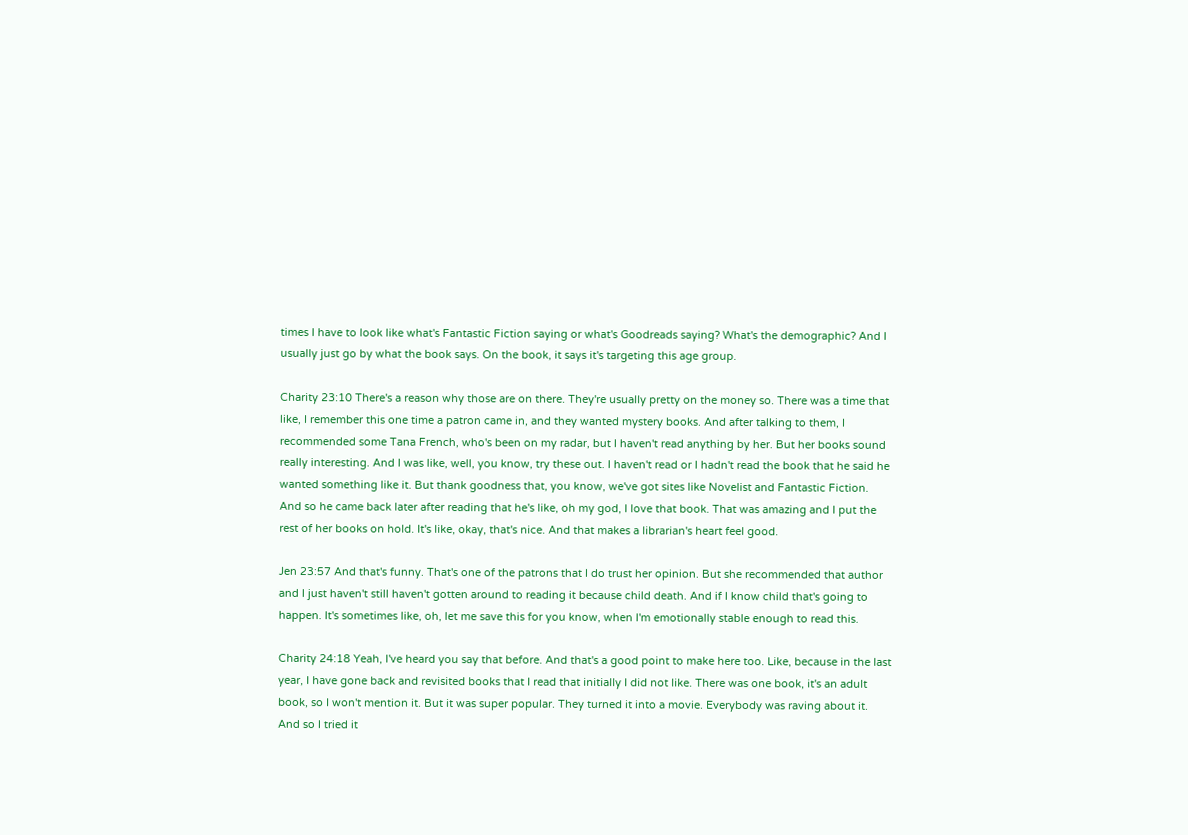times I have to look like what's Fantastic Fiction saying or what's Goodreads saying? What's the demographic? And I usually just go by what the book says. On the book, it says it's targeting this age group.

Charity 23:10 There's a reason why those are on there. They're usually pretty on the money so. There was a time that like, I remember this one time a patron came in, and they wanted mystery books. And after talking to them, I recommended some Tana French, who's been on my radar, but I haven't read anything by her. But her books sound really interesting. And I was like, well, you know, try these out. I haven't read or I hadn't read the book that he said he wanted something like it. But thank goodness that, you know, we've got sites like Novelist and Fantastic Fiction. And so he came back later after reading that he's like, oh my god, I love that book. That was amazing and I put the rest of her books on hold. It's like, okay, that's nice. And that makes a librarian's heart feel good.

Jen 23:57 And that's funny. That's one of the patrons that I do trust her opinion. But she recommended that author and I just haven't still haven't gotten around to reading it because child death. And if I know child that's going to happen. It's sometimes like, oh, let me save this for you know, when I'm emotionally stable enough to read this.

Charity 24:18 Yeah, I've heard you say that before. And that's a good point to make here too. Like, because in the last year, I have gone back and revisited books that I read that initially I did not like. There was one book, it's an adult book, so I won't mention it. But it was super popular. They turned it into a movie. Everybody was raving about it. And so I tried it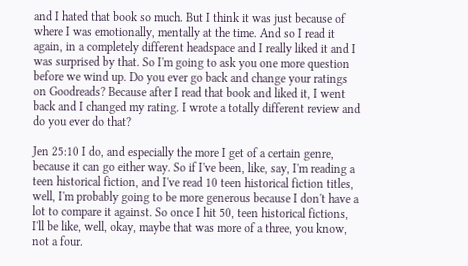and I hated that book so much. But I think it was just because of where I was emotionally, mentally at the time. And so I read it again, in a completely different headspace and I really liked it and I was surprised by that. So I'm going to ask you one more question before we wind up. Do you ever go back and change your ratings on Goodreads? Because after I read that book and liked it, I went back and I changed my rating. I wrote a totally different review and do you ever do that?

Jen 25:10 I do, and especially the more I get of a certain genre, because it can go either way. So if I've been, like, say, I'm reading a teen historical fiction, and I've read 10 teen historical fiction titles, well, I'm probably going to be more generous because I don't have a lot to compare it against. So once I hit 50, teen historical fictions, I'll be like, well, okay, maybe that was more of a three, you know, not a four.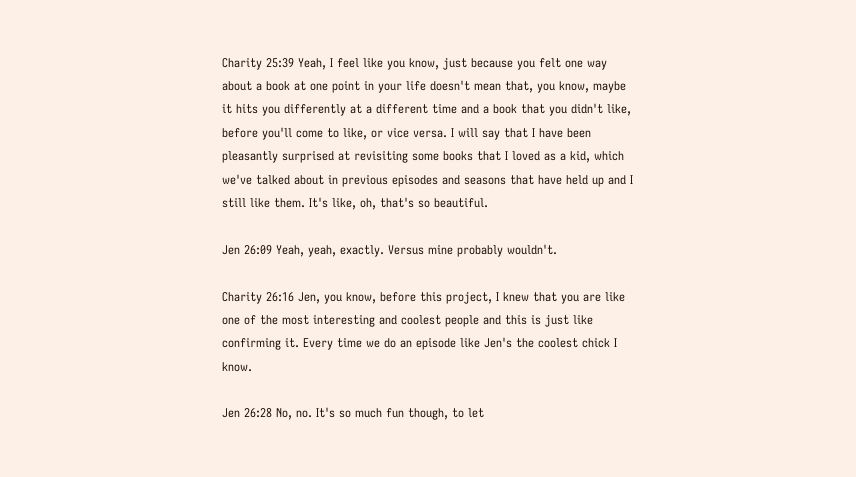Charity 25:39 Yeah, I feel like you know, just because you felt one way about a book at one point in your life doesn't mean that, you know, maybe it hits you differently at a different time and a book that you didn't like, before you'll come to like, or vice versa. I will say that I have been pleasantly surprised at revisiting some books that I loved as a kid, which we've talked about in previous episodes and seasons that have held up and I still like them. It's like, oh, that's so beautiful.

Jen 26:09 Yeah, yeah, exactly. Versus mine probably wouldn't.

Charity 26:16 Jen, you know, before this project, I knew that you are like one of the most interesting and coolest people and this is just like confirming it. Every time we do an episode like Jen's the coolest chick I know.

Jen 26:28 No, no. It's so much fun though, to let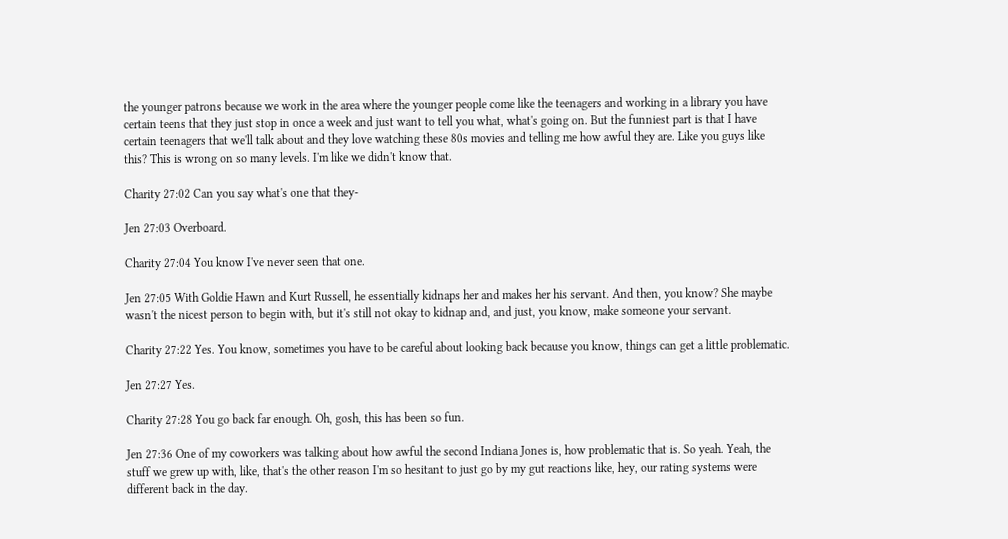the younger patrons because we work in the area where the younger people come like the teenagers and working in a library you have certain teens that they just stop in once a week and just want to tell you what, what's going on. But the funniest part is that I have certain teenagers that we'll talk about and they love watching these 80s movies and telling me how awful they are. Like you guys like this? This is wrong on so many levels. I'm like we didn't know that.

Charity 27:02 Can you say what's one that they-

Jen 27:03 Overboard.

Charity 27:04 You know I've never seen that one.

Jen 27:05 With Goldie Hawn and Kurt Russell, he essentially kidnaps her and makes her his servant. And then, you know? She maybe wasn't the nicest person to begin with, but it's still not okay to kidnap and, and just, you know, make someone your servant.

Charity 27:22 Yes. You know, sometimes you have to be careful about looking back because you know, things can get a little problematic.

Jen 27:27 Yes.

Charity 27:28 You go back far enough. Oh, gosh, this has been so fun.

Jen 27:36 One of my coworkers was talking about how awful the second Indiana Jones is, how problematic that is. So yeah. Yeah, the stuff we grew up with, like, that's the other reason I'm so hesitant to just go by my gut reactions like, hey, our rating systems were different back in the day.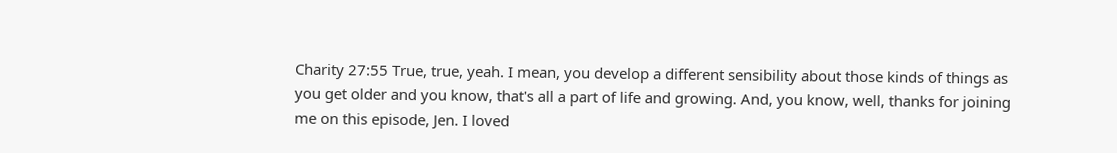Charity 27:55 True, true, yeah. I mean, you develop a different sensibility about those kinds of things as you get older and you know, that's all a part of life and growing. And, you know, well, thanks for joining me on this episode, Jen. I loved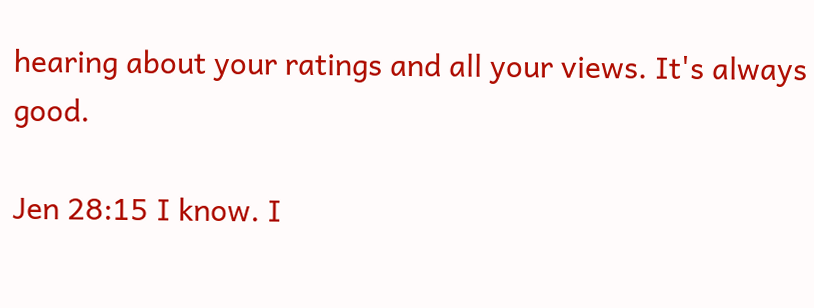hearing about your ratings and all your views. It's always good.

Jen 28:15 I know. I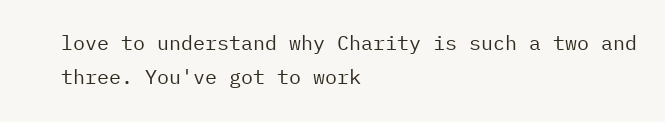love to understand why Charity is such a two and three. You've got to work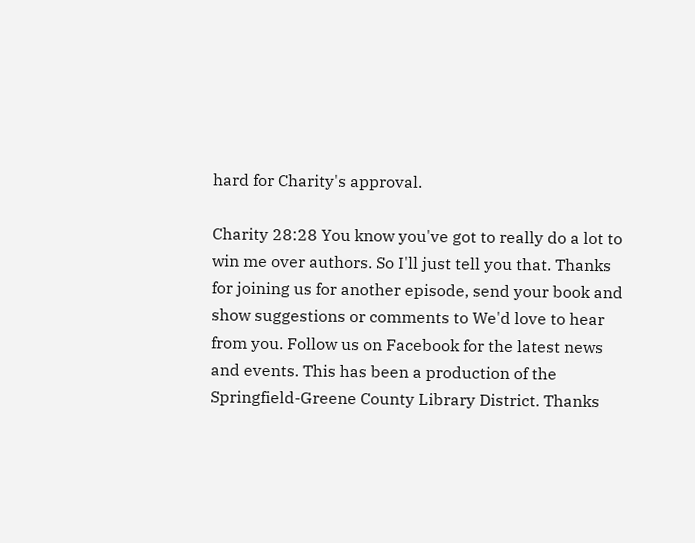hard for Charity's approval.

Charity 28:28 You know you've got to really do a lot to win me over authors. So I'll just tell you that. Thanks for joining us for another episode, send your book and show suggestions or comments to We'd love to hear from you. Follow us on Facebook for the latest news and events. This has been a production of the Springfield-Greene County Library District. Thanks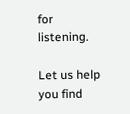for listening.

Let us help you find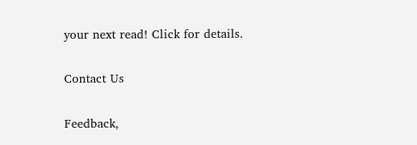your next read! Click for details.

Contact Us

Feedback,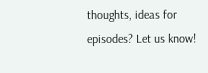thoughts, ideas for episodes? Let us know!